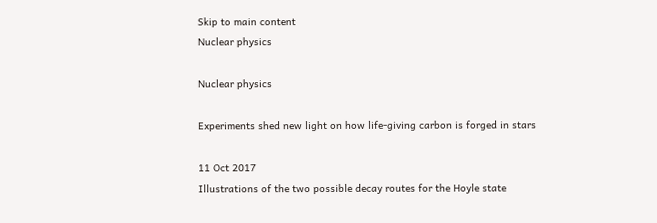Skip to main content
Nuclear physics

Nuclear physics

Experiments shed new light on how life-giving carbon is forged in stars

11 Oct 2017
Illustrations of the two possible decay routes for the Hoyle state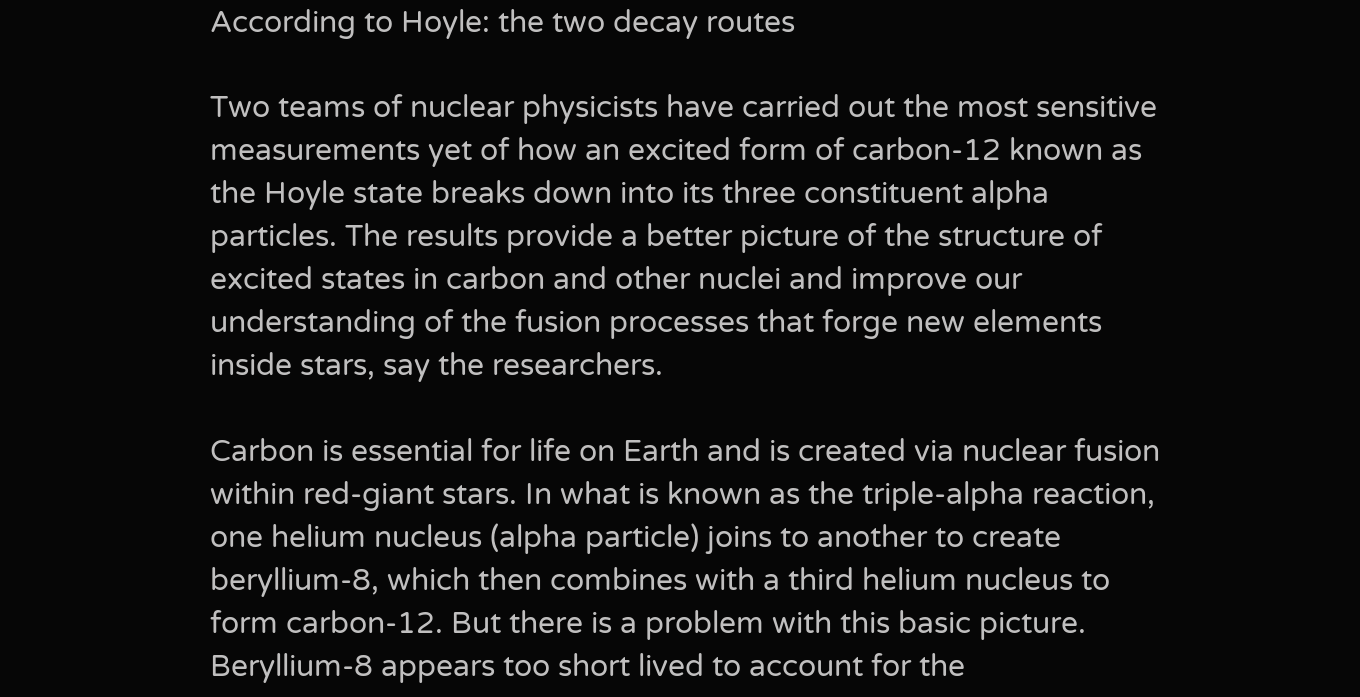According to Hoyle: the two decay routes

Two teams of nuclear physicists have carried out the most sensitive measurements yet of how an excited form of carbon-12 known as the Hoyle state breaks down into its three constituent alpha particles. The results provide a better picture of the structure of excited states in carbon and other nuclei and improve our understanding of the fusion processes that forge new elements inside stars, say the researchers.

Carbon is essential for life on Earth and is created via nuclear fusion within red-giant stars. In what is known as the triple-alpha reaction, one helium nucleus (alpha particle) joins to another to create beryllium-8, which then combines with a third helium nucleus to form carbon-12. But there is a problem with this basic picture. Beryllium-8 appears too short lived to account for the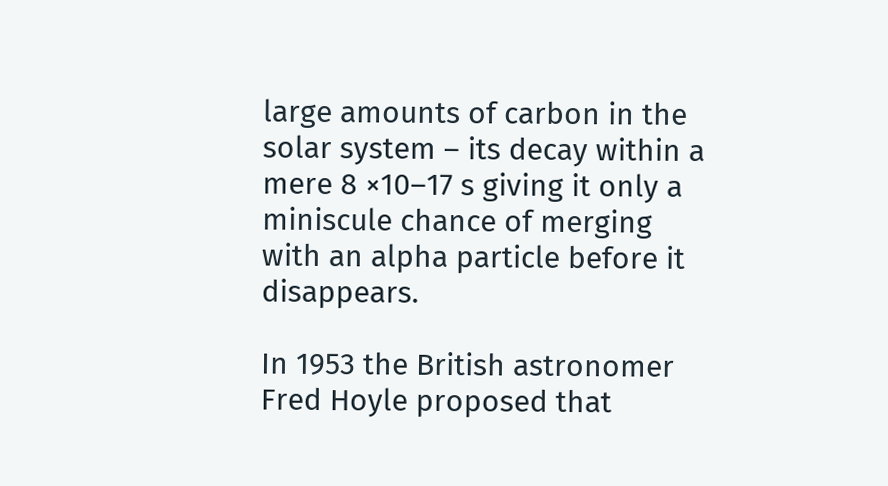large amounts of carbon in the solar system – its decay within a mere 8 ×10–17 s giving it only a miniscule chance of merging with an alpha particle before it disappears.

In 1953 the British astronomer Fred Hoyle proposed that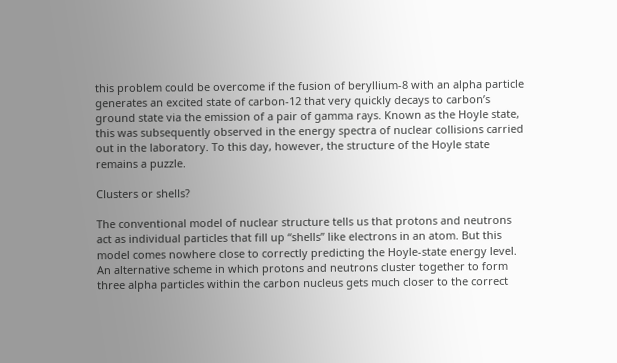this problem could be overcome if the fusion of beryllium-8 with an alpha particle generates an excited state of carbon-12 that very quickly decays to carbon’s ground state via the emission of a pair of gamma rays. Known as the Hoyle state, this was subsequently observed in the energy spectra of nuclear collisions carried out in the laboratory. To this day, however, the structure of the Hoyle state remains a puzzle.

Clusters or shells?

The conventional model of nuclear structure tells us that protons and neutrons act as individual particles that fill up “shells” like electrons in an atom. But this model comes nowhere close to correctly predicting the Hoyle-state energy level. An alternative scheme in which protons and neutrons cluster together to form three alpha particles within the carbon nucleus gets much closer to the correct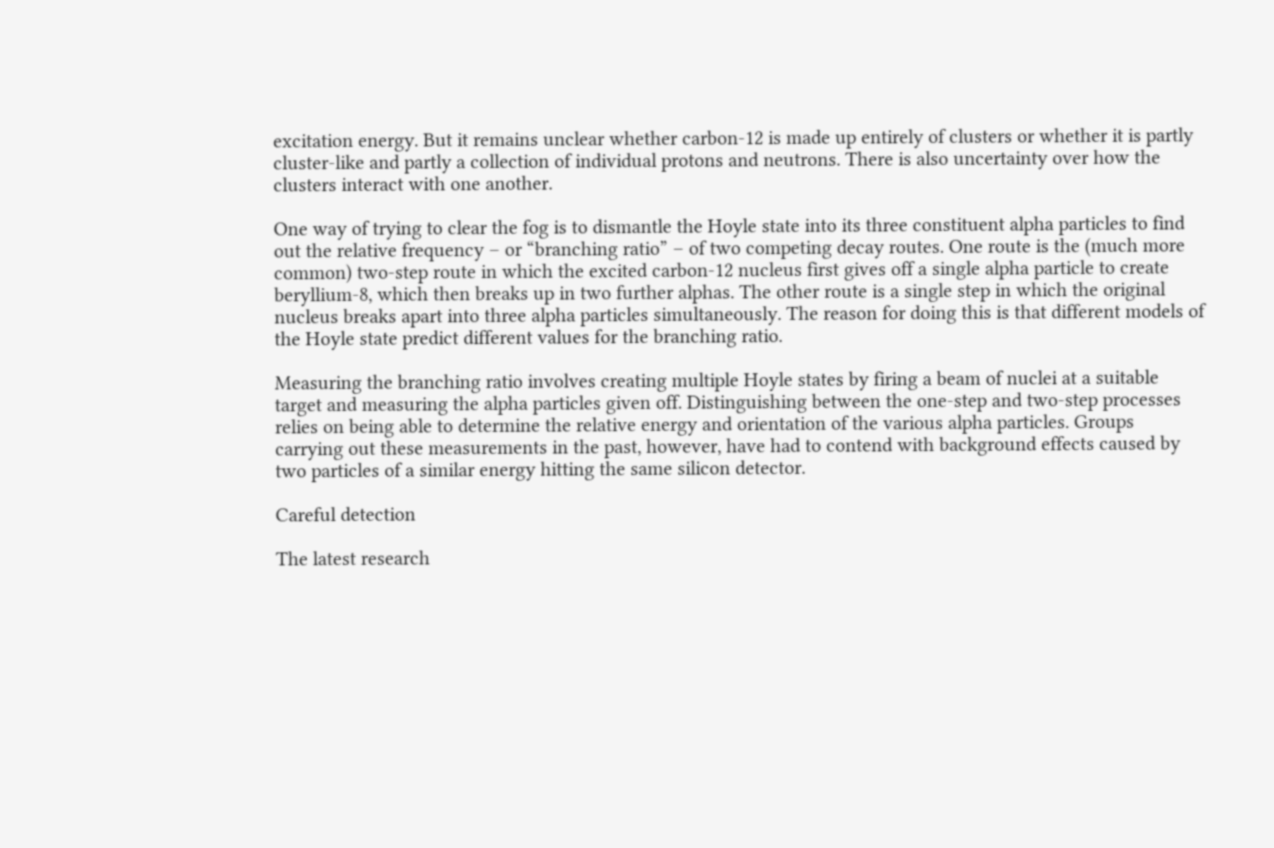excitation energy. But it remains unclear whether carbon-12 is made up entirely of clusters or whether it is partly cluster-like and partly a collection of individual protons and neutrons. There is also uncertainty over how the clusters interact with one another.

One way of trying to clear the fog is to dismantle the Hoyle state into its three constituent alpha particles to find out the relative frequency – or “branching ratio” – of two competing decay routes. One route is the (much more common) two-step route in which the excited carbon-12 nucleus first gives off a single alpha particle to create beryllium-8, which then breaks up in two further alphas. The other route is a single step in which the original nucleus breaks apart into three alpha particles simultaneously. The reason for doing this is that different models of the Hoyle state predict different values for the branching ratio.

Measuring the branching ratio involves creating multiple Hoyle states by firing a beam of nuclei at a suitable target and measuring the alpha particles given off. Distinguishing between the one-step and two-step processes relies on being able to determine the relative energy and orientation of the various alpha particles. Groups carrying out these measurements in the past, however, have had to contend with background effects caused by two particles of a similar energy hitting the same silicon detector.

Careful detection

The latest research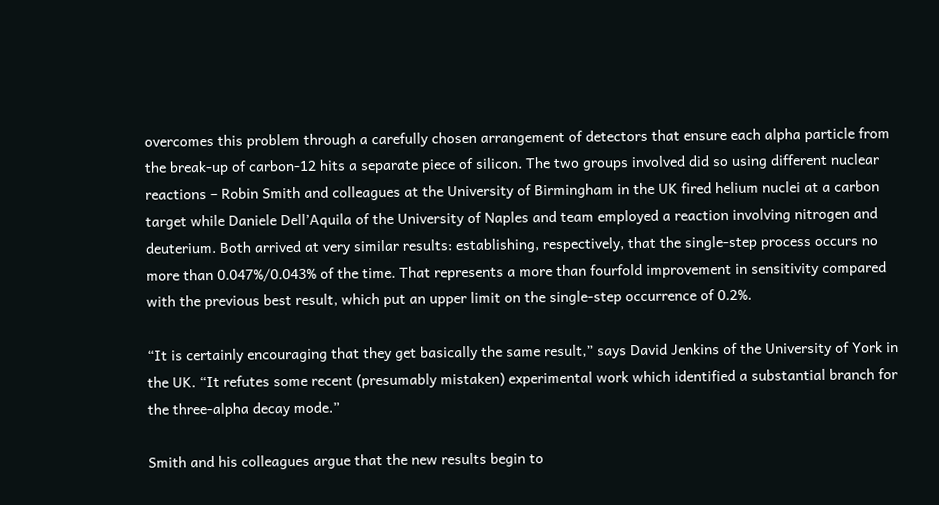overcomes this problem through a carefully chosen arrangement of detectors that ensure each alpha particle from the break-up of carbon-12 hits a separate piece of silicon. The two groups involved did so using different nuclear reactions – Robin Smith and colleagues at the University of Birmingham in the UK fired helium nuclei at a carbon target while Daniele Dell’Aquila of the University of Naples and team employed a reaction involving nitrogen and deuterium. Both arrived at very similar results: establishing, respectively, that the single-step process occurs no more than 0.047%/0.043% of the time. That represents a more than fourfold improvement in sensitivity compared with the previous best result, which put an upper limit on the single-step occurrence of 0.2%.

“It is certainly encouraging that they get basically the same result,” says David Jenkins of the University of York in the UK. “It refutes some recent (presumably mistaken) experimental work which identified a substantial branch for the three-alpha decay mode.”

Smith and his colleagues argue that the new results begin to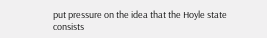put pressure on the idea that the Hoyle state consists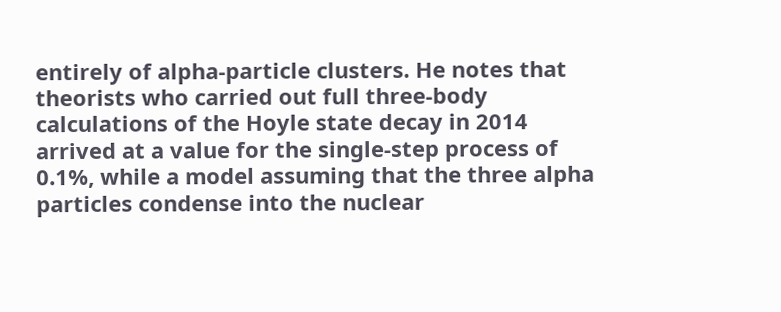entirely of alpha-particle clusters. He notes that theorists who carried out full three-body calculations of the Hoyle state decay in 2014 arrived at a value for the single-step process of 0.1%, while a model assuming that the three alpha particles condense into the nuclear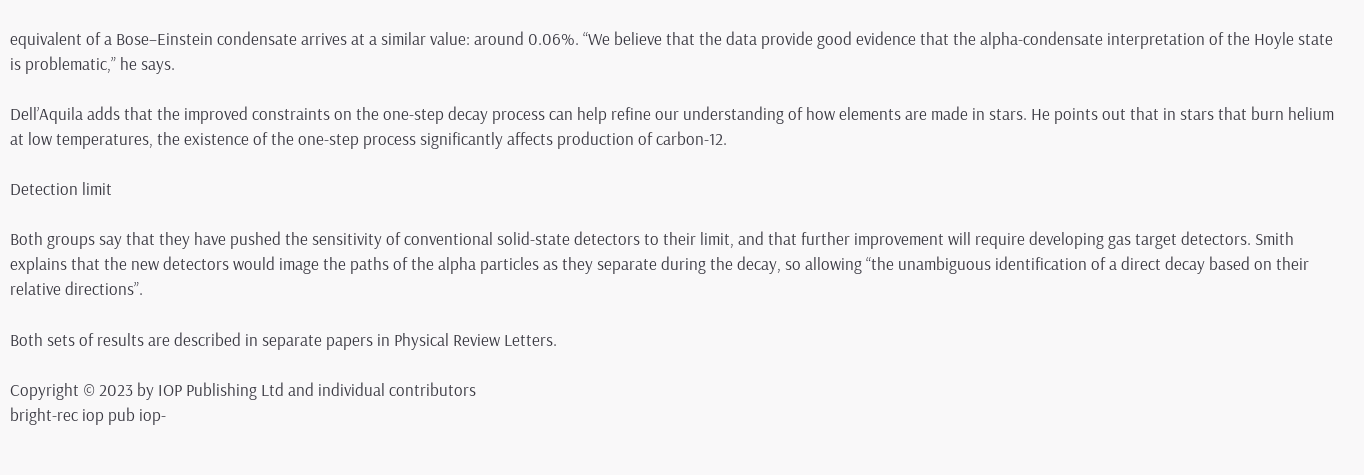equivalent of a Bose–Einstein condensate arrives at a similar value: around 0.06%. “We believe that the data provide good evidence that the alpha-condensate interpretation of the Hoyle state is problematic,” he says.

Dell’Aquila adds that the improved constraints on the one-step decay process can help refine our understanding of how elements are made in stars. He points out that in stars that burn helium at low temperatures, the existence of the one-step process significantly affects production of carbon-12.

Detection limit

Both groups say that they have pushed the sensitivity of conventional solid-state detectors to their limit, and that further improvement will require developing gas target detectors. Smith explains that the new detectors would image the paths of the alpha particles as they separate during the decay, so allowing “the unambiguous identification of a direct decay based on their relative directions”.

Both sets of results are described in separate papers in Physical Review Letters.

Copyright © 2023 by IOP Publishing Ltd and individual contributors
bright-rec iop pub iop-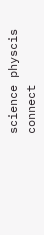science physcis connect